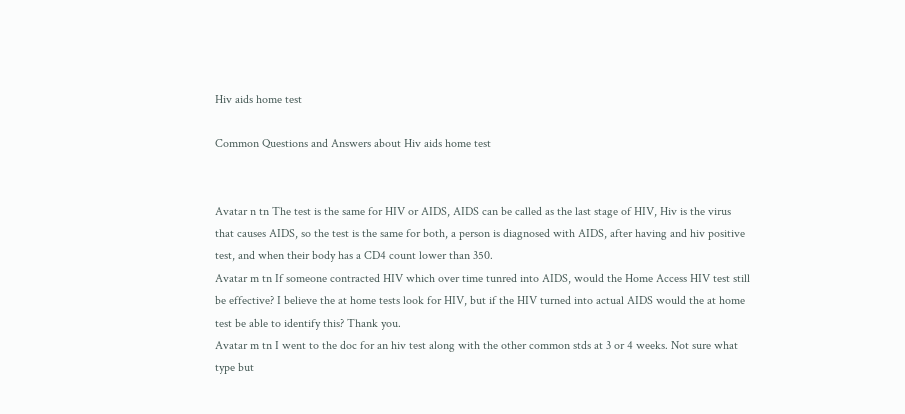Hiv aids home test

Common Questions and Answers about Hiv aids home test


Avatar n tn The test is the same for HIV or AIDS, AIDS can be called as the last stage of HIV, Hiv is the virus that causes AIDS, so the test is the same for both, a person is diagnosed with AIDS, after having and hiv positive test, and when their body has a CD4 count lower than 350.
Avatar m tn If someone contracted HIV which over time tunred into AIDS, would the Home Access HIV test still be effective? I believe the at home tests look for HIV, but if the HIV turned into actual AIDS would the at home test be able to identify this? Thank you.
Avatar m tn I went to the doc for an hiv test along with the other common stds at 3 or 4 weeks. Not sure what type but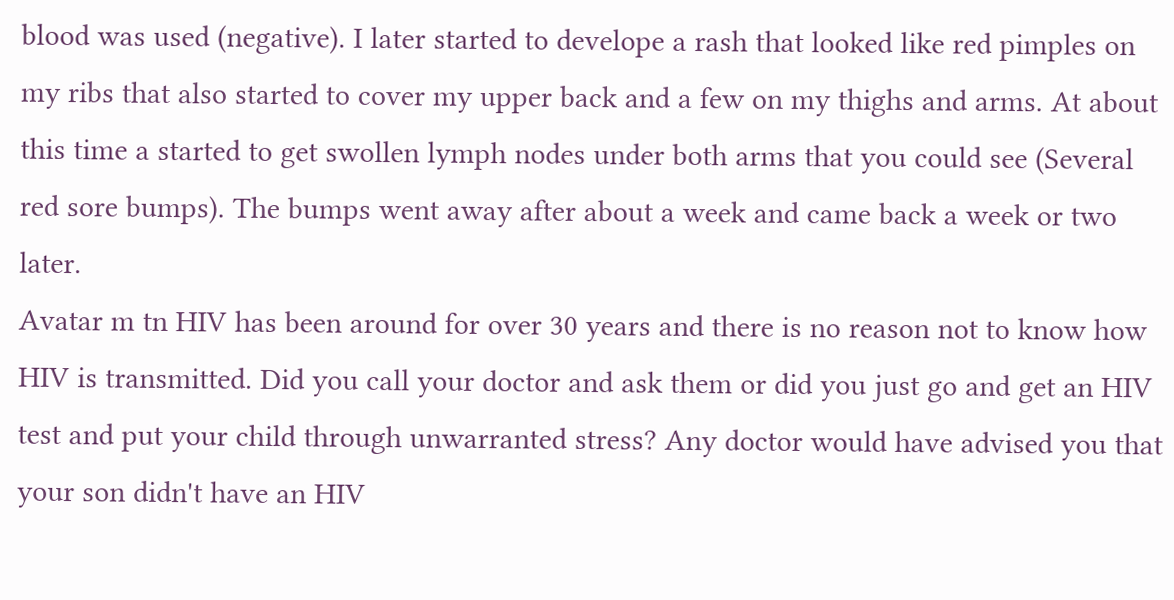blood was used (negative). I later started to develope a rash that looked like red pimples on my ribs that also started to cover my upper back and a few on my thighs and arms. At about this time a started to get swollen lymph nodes under both arms that you could see (Several red sore bumps). The bumps went away after about a week and came back a week or two later.
Avatar m tn HIV has been around for over 30 years and there is no reason not to know how HIV is transmitted. Did you call your doctor and ask them or did you just go and get an HIV test and put your child through unwarranted stress? Any doctor would have advised you that your son didn't have an HIV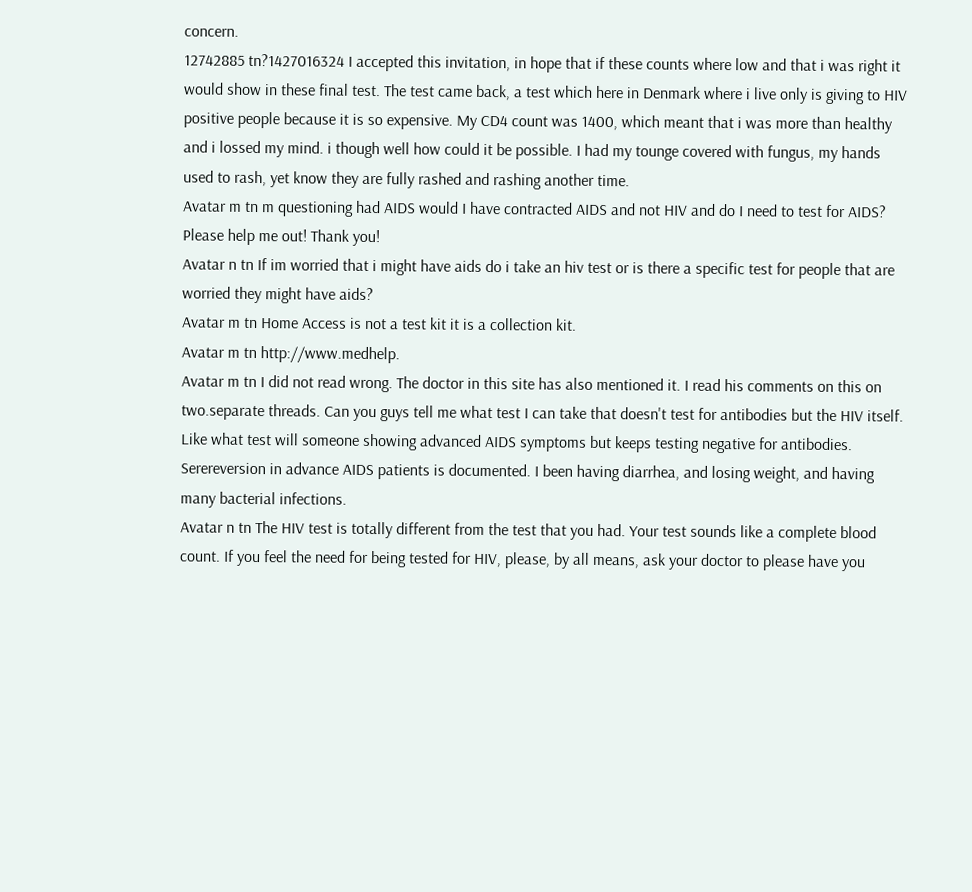concern.
12742885 tn?1427016324 I accepted this invitation, in hope that if these counts where low and that i was right it would show in these final test. The test came back, a test which here in Denmark where i live only is giving to HIV positive people because it is so expensive. My CD4 count was 1400, which meant that i was more than healthy and i lossed my mind. i though well how could it be possible. I had my tounge covered with fungus, my hands used to rash, yet know they are fully rashed and rashing another time.
Avatar m tn m questioning had AIDS would I have contracted AIDS and not HIV and do I need to test for AIDS? Please help me out! Thank you!
Avatar n tn If im worried that i might have aids do i take an hiv test or is there a specific test for people that are worried they might have aids?
Avatar m tn Home Access is not a test kit it is a collection kit.
Avatar m tn http://www.medhelp.
Avatar m tn I did not read wrong. The doctor in this site has also mentioned it. I read his comments on this on two.separate threads. Can you guys tell me what test I can take that doesn't test for antibodies but the HIV itself. Like what test will someone showing advanced AIDS symptoms but keeps testing negative for antibodies. Serereversion in advance AIDS patients is documented. I been having diarrhea, and losing weight, and having many bacterial infections.
Avatar n tn The HIV test is totally different from the test that you had. Your test sounds like a complete blood count. If you feel the need for being tested for HIV, please, by all means, ask your doctor to please have you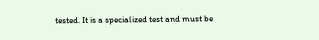tested. It is a specialized test and must be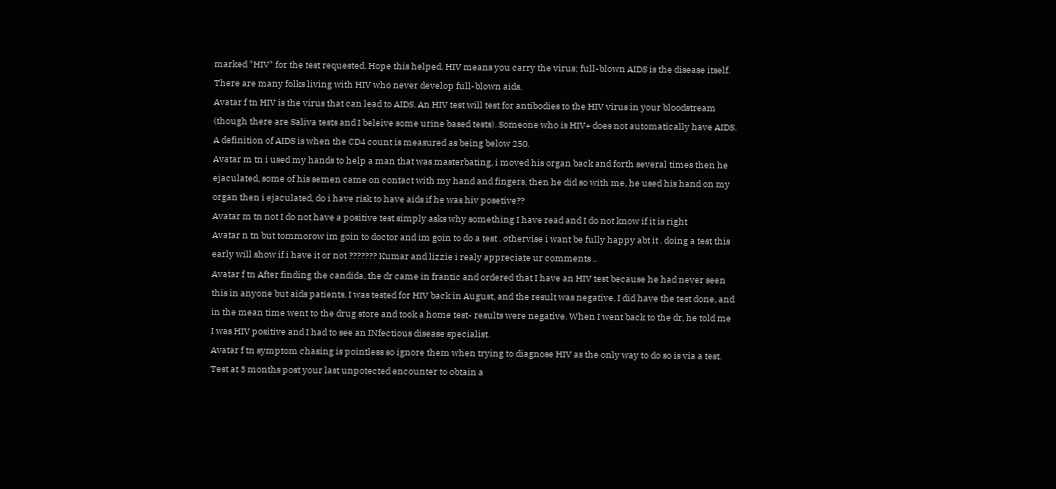marked "HIV" for the test requested. Hope this helped. HIV means you carry the virus; full-blown AIDS is the disease itself. There are many folks living with HIV who never develop full-blown aids.
Avatar f tn HIV is the virus that can lead to AIDS. An HIV test will test for antibodies to the HIV virus in your bloodstream (though there are Saliva tests and I beleive some urine based tests). Someone who is HIV+ does not automatically have AIDS. A definition of AIDS is when the CD4 count is measured as being below 250.
Avatar m tn i used my hands to help a man that was masterbating, i moved his organ back and forth several times then he ejaculated, some of his semen came on contact with my hand and fingers, then he did so with me, he used his hand on my organ then i ejaculated, do i have risk to have aids if he was hiv posetive??
Avatar m tn not I do not have a positive test simply asks why something I have read and I do not know if it is right
Avatar n tn but tommorow im goin to doctor and im goin to do a test . othervise i want be fully happy abt it . doing a test this early will show if i have it or not ??????? Kumar and lizzie i realy appreciate ur comments ..
Avatar f tn After finding the candida, the dr came in frantic and ordered that I have an HIV test because he had never seen this in anyone but aids patients. I was tested for HIV back in August, and the result was negative. I did have the test done, and in the mean time went to the drug store and took a home test- results were negative. When I went back to the dr, he told me I was HIV positive and I had to see an INfectious disease specialist.
Avatar f tn symptom chasing is pointless so ignore them when trying to diagnose HIV as the only way to do so is via a test. Test at 3 months post your last unpotected encounter to obtain a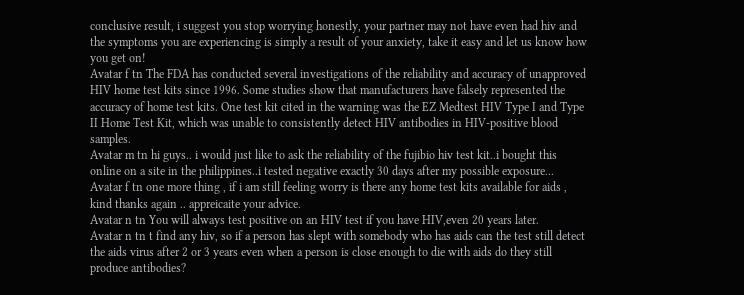conclusive result, i suggest you stop worrying honestly, your partner may not have even had hiv and the symptoms you are experiencing is simply a result of your anxiety, take it easy and let us know how you get on!
Avatar f tn The FDA has conducted several investigations of the reliability and accuracy of unapproved HIV home test kits since 1996. Some studies show that manufacturers have falsely represented the accuracy of home test kits. One test kit cited in the warning was the EZ Medtest HIV Type I and Type II Home Test Kit, which was unable to consistently detect HIV antibodies in HIV-positive blood samples.
Avatar m tn hi guys.. i would just like to ask the reliability of the fujibio hiv test kit..i bought this online on a site in the philippines..i tested negative exactly 30 days after my possible exposure...
Avatar f tn one more thing , if i am still feeling worry is there any home test kits available for aids , kind thanks again .. appreicaite your advice.
Avatar n tn You will always test positive on an HIV test if you have HIV,even 20 years later.
Avatar n tn t find any hiv, so if a person has slept with somebody who has aids can the test still detect the aids virus after 2 or 3 years even when a person is close enough to die with aids do they still produce antibodies?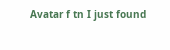Avatar f tn I just found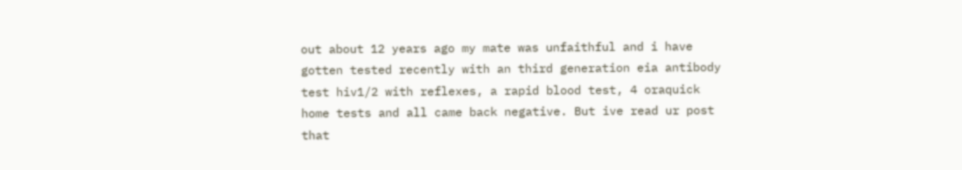out about 12 years ago my mate was unfaithful and i have gotten tested recently with an third generation eia antibody test hiv1/2 with reflexes, a rapid blood test, 4 oraquick home tests and all came back negative. But ive read ur post that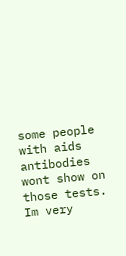some people with aids antibodies wont show on those tests. Im very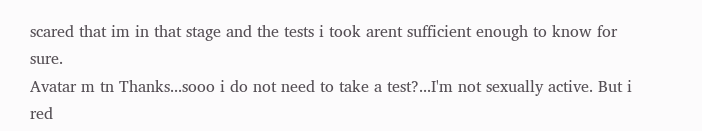scared that im in that stage and the tests i took arent sufficient enough to know for sure.
Avatar m tn Thanks...sooo i do not need to take a test?...I'm not sexually active. But i red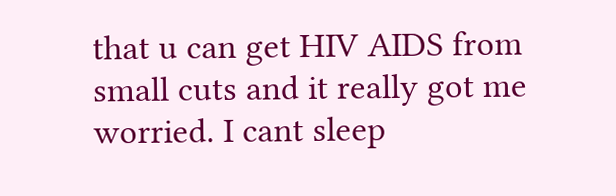that u can get HIV AIDS from small cuts and it really got me worried. I cant sleep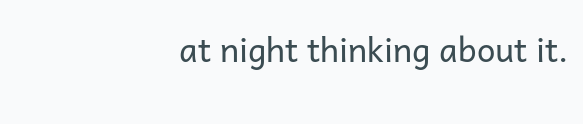at night thinking about it.